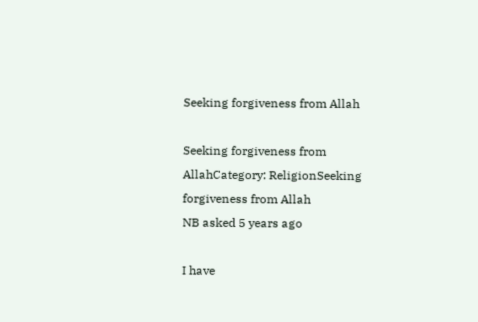Seeking forgiveness from Allah

Seeking forgiveness from AllahCategory: ReligionSeeking forgiveness from Allah
NB asked 5 years ago

I have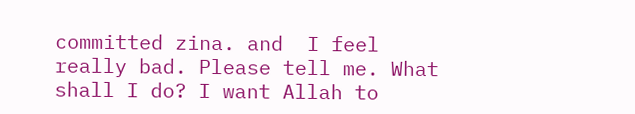committed zina. and  I feel really bad. Please tell me. What shall I do? I want Allah to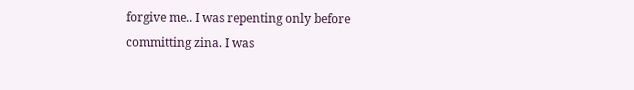forgive me.. I was repenting only before committing zina. I was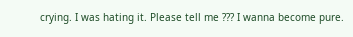crying. I was hating it. Please tell me ??? I wanna become pure.